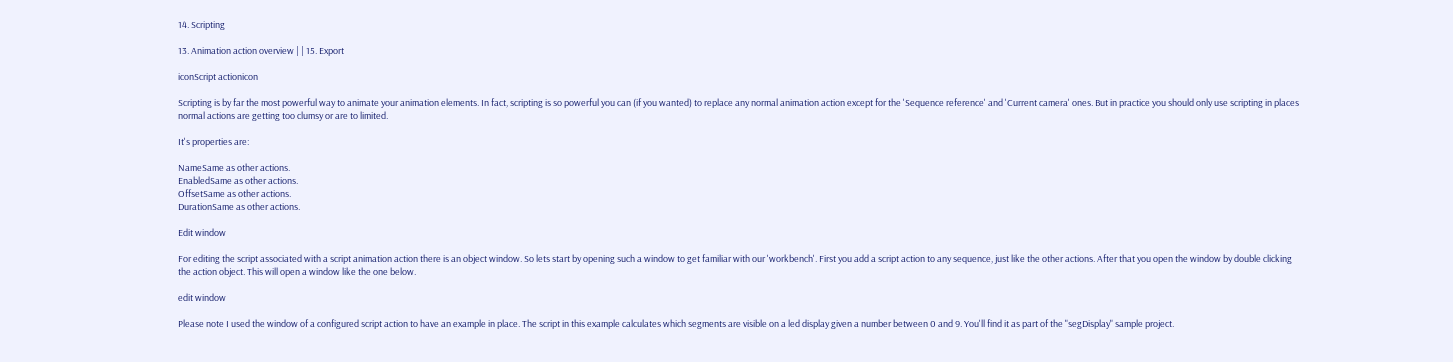14. Scripting

13. Animation action overview | | 15. Export

iconScript actionicon

Scripting is by far the most powerful way to animate your animation elements. In fact, scripting is so powerful you can (if you wanted) to replace any normal animation action except for the 'Sequence reference' and 'Current camera' ones. But in practice you should only use scripting in places normal actions are getting too clumsy or are to limited.

It's properties are:

NameSame as other actions.
EnabledSame as other actions.
OffsetSame as other actions.
DurationSame as other actions.

Edit window

For editing the script associated with a script animation action there is an object window. So lets start by opening such a window to get familiar with our 'workbench'. First you add a script action to any sequence, just like the other actions. After that you open the window by double clicking the action object. This will open a window like the one below.

edit window

Please note I used the window of a configured script action to have an example in place. The script in this example calculates which segments are visible on a led display given a number between 0 and 9. You'll find it as part of the "segDisplay" sample project.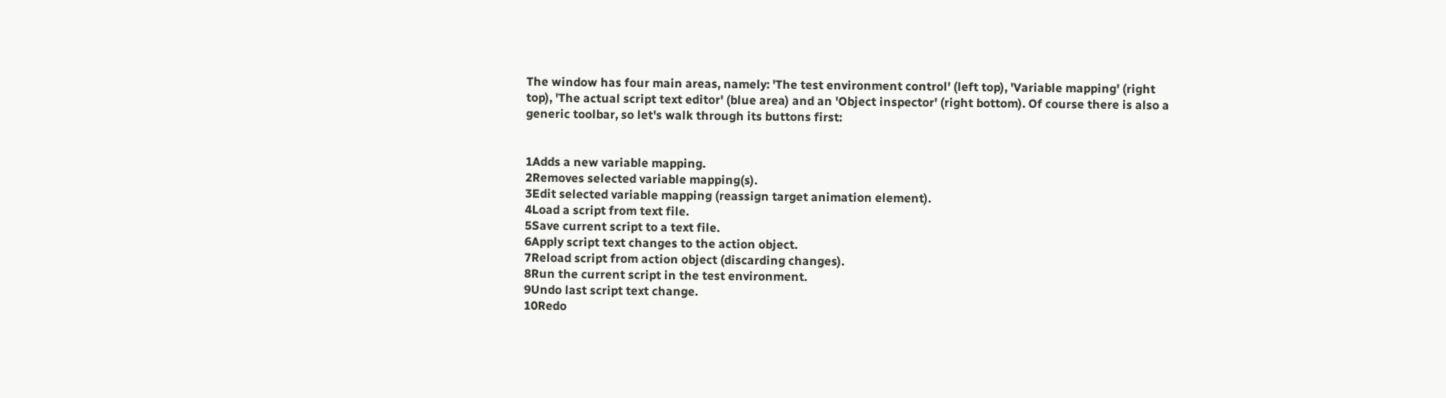The window has four main areas, namely: 'The test environment control' (left top), 'Variable mapping' (right top), 'The actual script text editor' (blue area) and an 'Object inspector' (right bottom). Of course there is also a generic toolbar, so let's walk through its buttons first:


1Adds a new variable mapping.
2Removes selected variable mapping(s).
3Edit selected variable mapping (reassign target animation element).
4Load a script from text file.
5Save current script to a text file.
6Apply script text changes to the action object.
7Reload script from action object (discarding changes).
8Run the current script in the test environment.
9Undo last script text change.
10Redo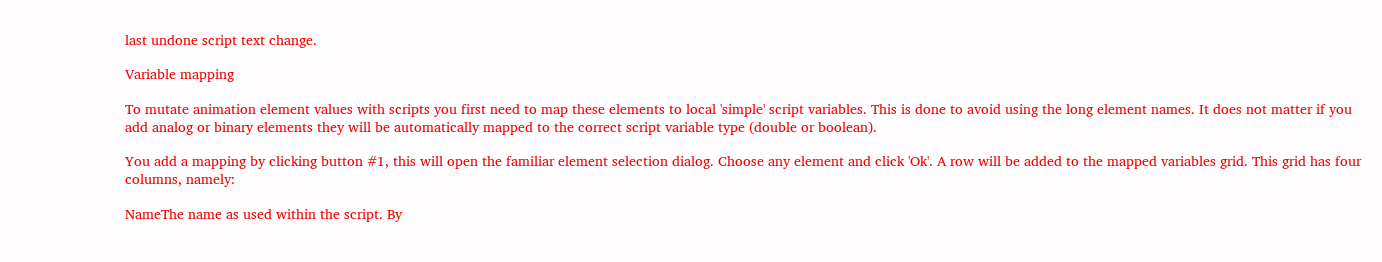last undone script text change.

Variable mapping

To mutate animation element values with scripts you first need to map these elements to local 'simple' script variables. This is done to avoid using the long element names. It does not matter if you add analog or binary elements they will be automatically mapped to the correct script variable type (double or boolean).

You add a mapping by clicking button #1, this will open the familiar element selection dialog. Choose any element and click 'Ok'. A row will be added to the mapped variables grid. This grid has four columns, namely:

NameThe name as used within the script. By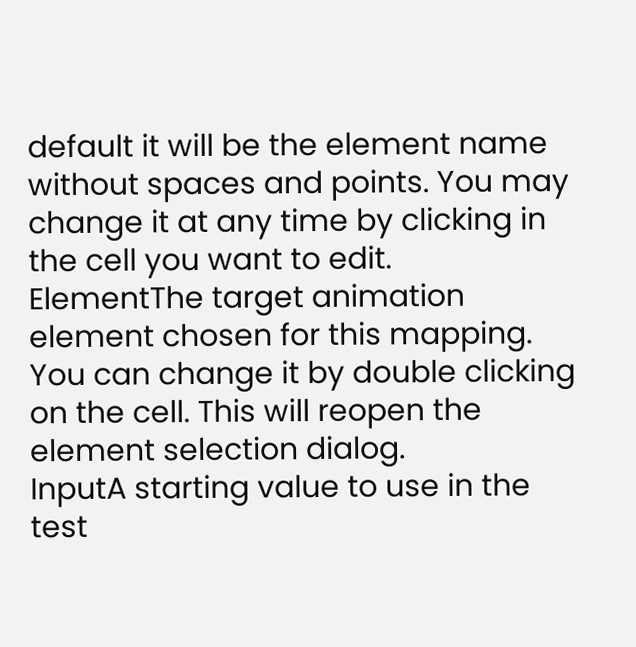default it will be the element name without spaces and points. You may change it at any time by clicking in the cell you want to edit.
ElementThe target animation element chosen for this mapping. You can change it by double clicking on the cell. This will reopen the element selection dialog.
InputA starting value to use in the test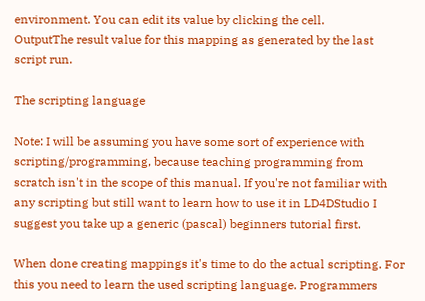environment. You can edit its value by clicking the cell.
OutputThe result value for this mapping as generated by the last script run.

The scripting language

Note: I will be assuming you have some sort of experience with scripting/programming, because teaching programming from scratch isn't in the scope of this manual. If you're not familiar with any scripting but still want to learn how to use it in LD4DStudio I suggest you take up a generic (pascal) beginners tutorial first.

When done creating mappings it's time to do the actual scripting. For this you need to learn the used scripting language. Programmers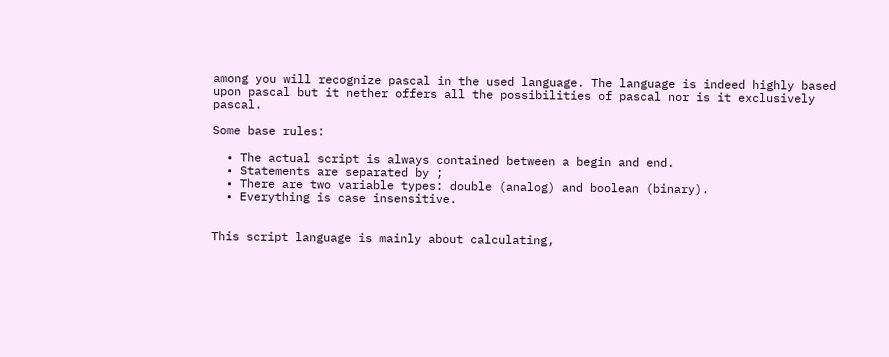among you will recognize pascal in the used language. The language is indeed highly based upon pascal but it nether offers all the possibilities of pascal nor is it exclusively pascal.

Some base rules:

  • The actual script is always contained between a begin and end.
  • Statements are separated by ;
  • There are two variable types: double (analog) and boolean (binary).
  • Everything is case insensitive.


This script language is mainly about calculating,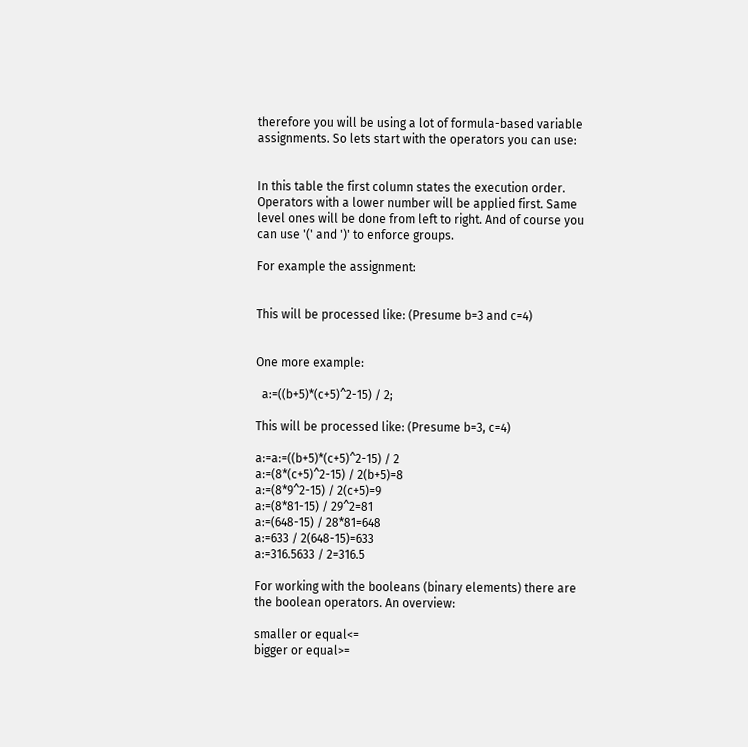therefore you will be using a lot of formula-based variable assignments. So lets start with the operators you can use:


In this table the first column states the execution order. Operators with a lower number will be applied first. Same level ones will be done from left to right. And of course you can use '(' and ')' to enforce groups.

For example the assignment:


This will be processed like: (Presume b=3 and c=4)


One more example:

  a:=((b+5)*(c+5)^2-15) / 2;

This will be processed like: (Presume b=3, c=4)

a:=a:=((b+5)*(c+5)^2-15) / 2
a:=(8*(c+5)^2-15) / 2(b+5)=8
a:=(8*9^2-15) / 2(c+5)=9
a:=(8*81-15) / 29^2=81
a:=(648-15) / 28*81=648
a:=633 / 2(648-15)=633
a:=316.5633 / 2=316.5

For working with the booleans (binary elements) there are the boolean operators. An overview:

smaller or equal<=
bigger or equal>=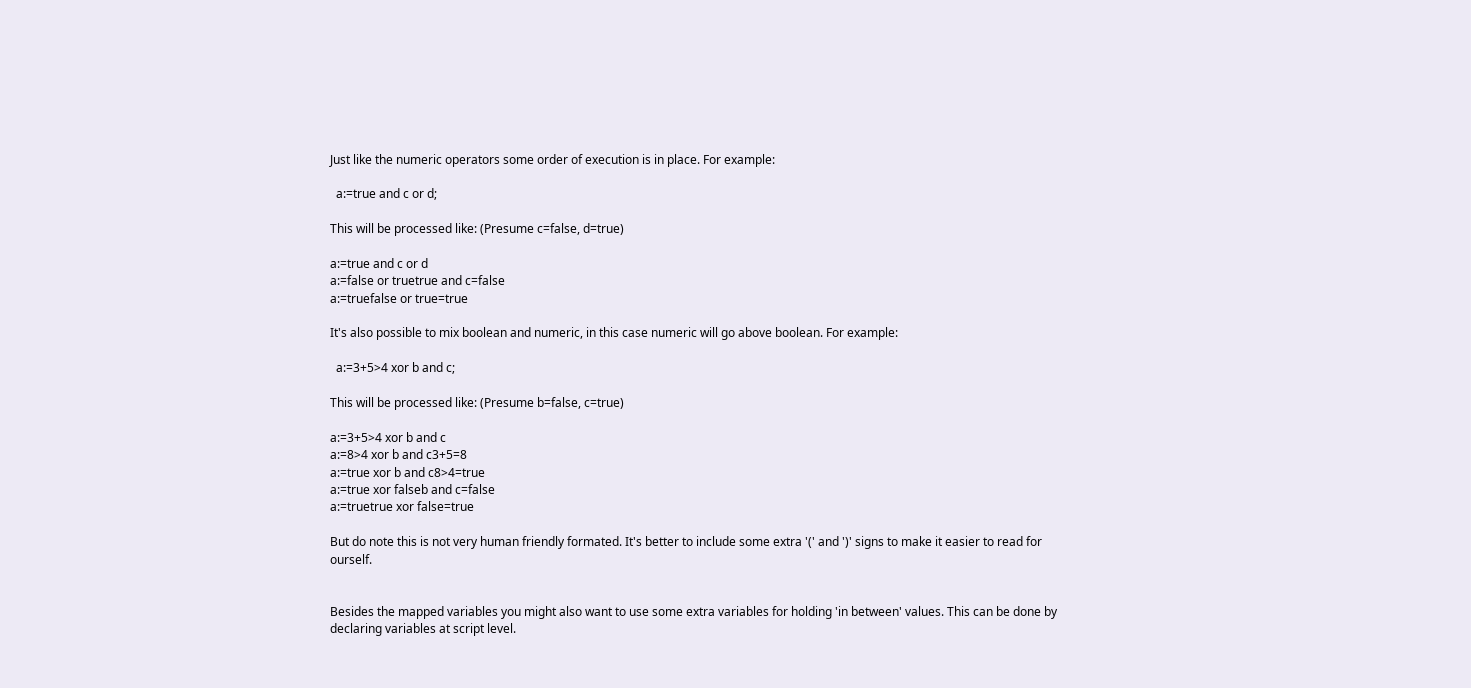Just like the numeric operators some order of execution is in place. For example:

  a:=true and c or d;

This will be processed like: (Presume c=false, d=true)

a:=true and c or d
a:=false or truetrue and c=false
a:=truefalse or true=true

It's also possible to mix boolean and numeric, in this case numeric will go above boolean. For example:

  a:=3+5>4 xor b and c;

This will be processed like: (Presume b=false, c=true)

a:=3+5>4 xor b and c
a:=8>4 xor b and c3+5=8
a:=true xor b and c8>4=true
a:=true xor falseb and c=false
a:=truetrue xor false=true

But do note this is not very human friendly formated. It's better to include some extra '(' and ')' signs to make it easier to read for ourself.


Besides the mapped variables you might also want to use some extra variables for holding 'in between' values. This can be done by declaring variables at script level.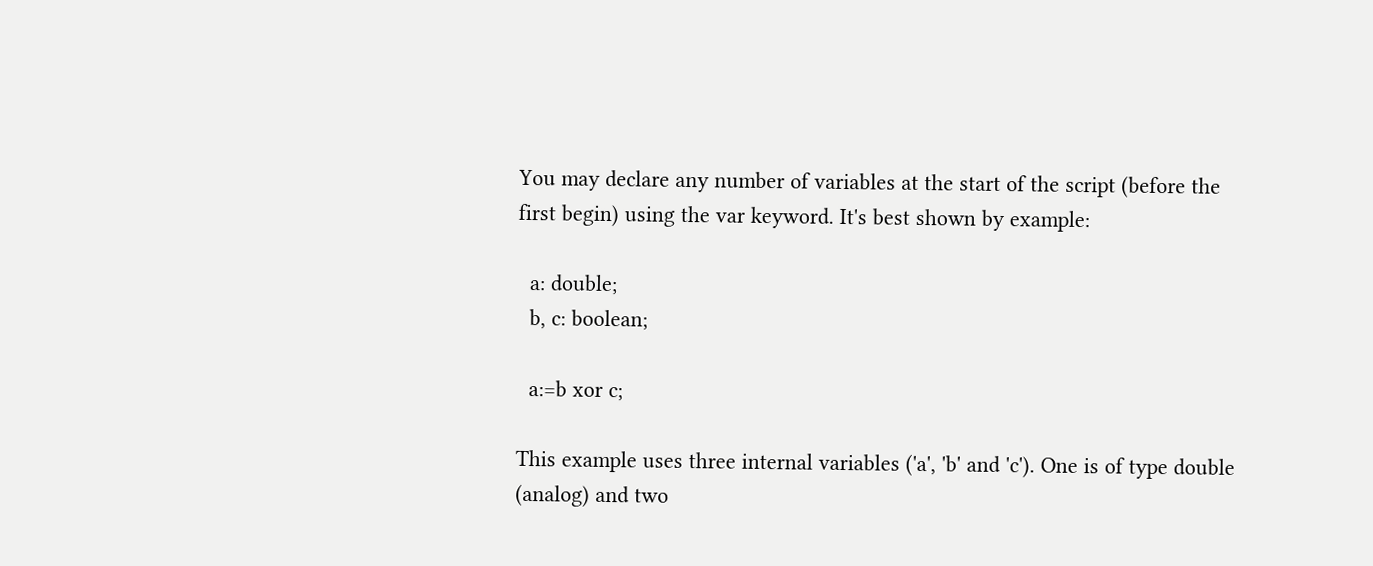You may declare any number of variables at the start of the script (before the first begin) using the var keyword. It's best shown by example:

  a: double;
  b, c: boolean;

  a:=b xor c;

This example uses three internal variables ('a', 'b' and 'c'). One is of type double (analog) and two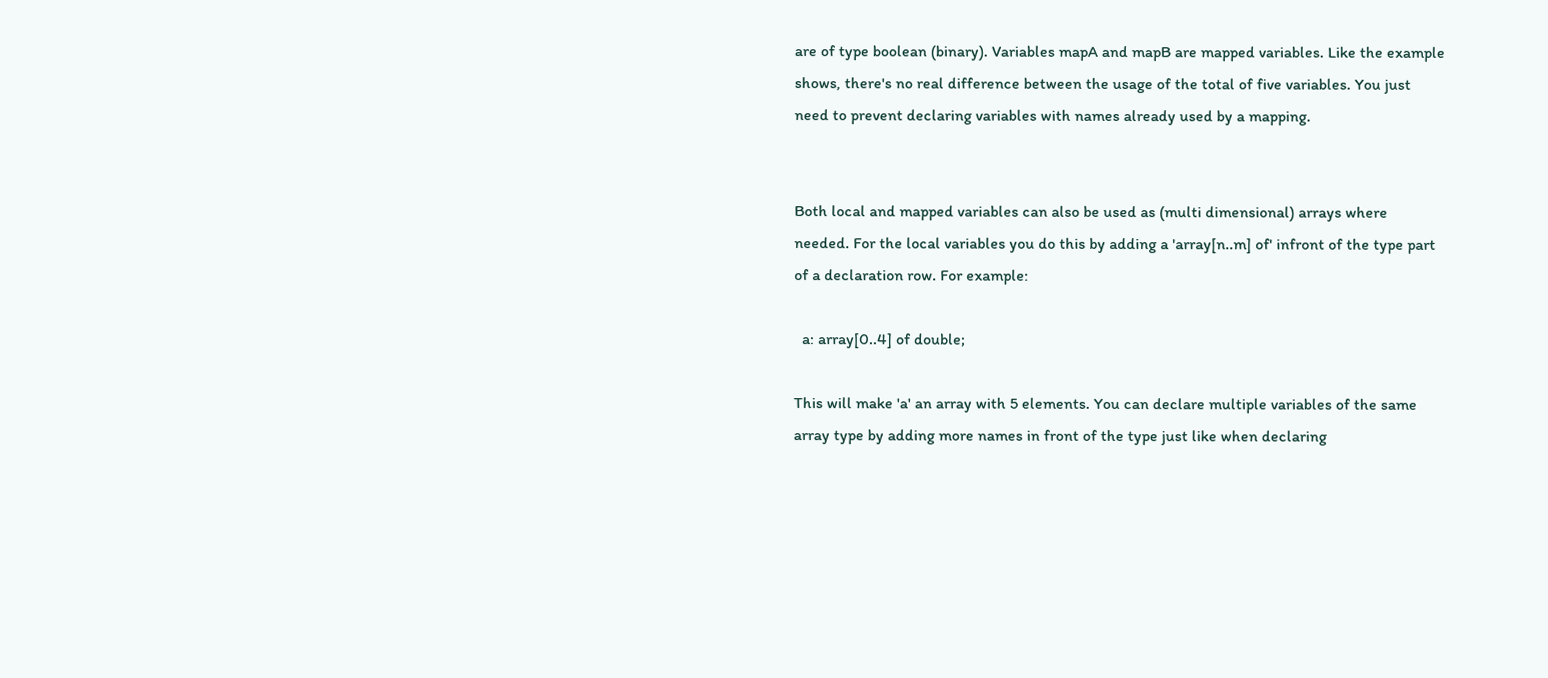are of type boolean (binary). Variables mapA and mapB are mapped variables. Like the example shows, there's no real difference between the usage of the total of five variables. You just need to prevent declaring variables with names already used by a mapping.


Both local and mapped variables can also be used as (multi dimensional) arrays where needed. For the local variables you do this by adding a 'array[n..m] of' infront of the type part of a declaration row. For example:

  a: array[0..4] of double;

This will make 'a' an array with 5 elements. You can declare multiple variables of the same array type by adding more names in front of the type just like when declaring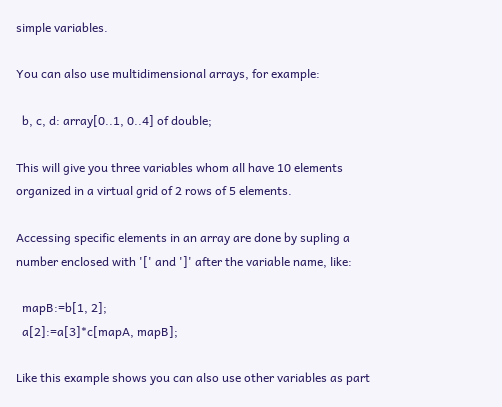simple variables.

You can also use multidimensional arrays, for example:

  b, c, d: array[0..1, 0..4] of double;

This will give you three variables whom all have 10 elements organized in a virtual grid of 2 rows of 5 elements.

Accessing specific elements in an array are done by supling a number enclosed with '[' and ']' after the variable name, like:

  mapB:=b[1, 2];
  a[2]:=a[3]*c[mapA, mapB];

Like this example shows you can also use other variables as part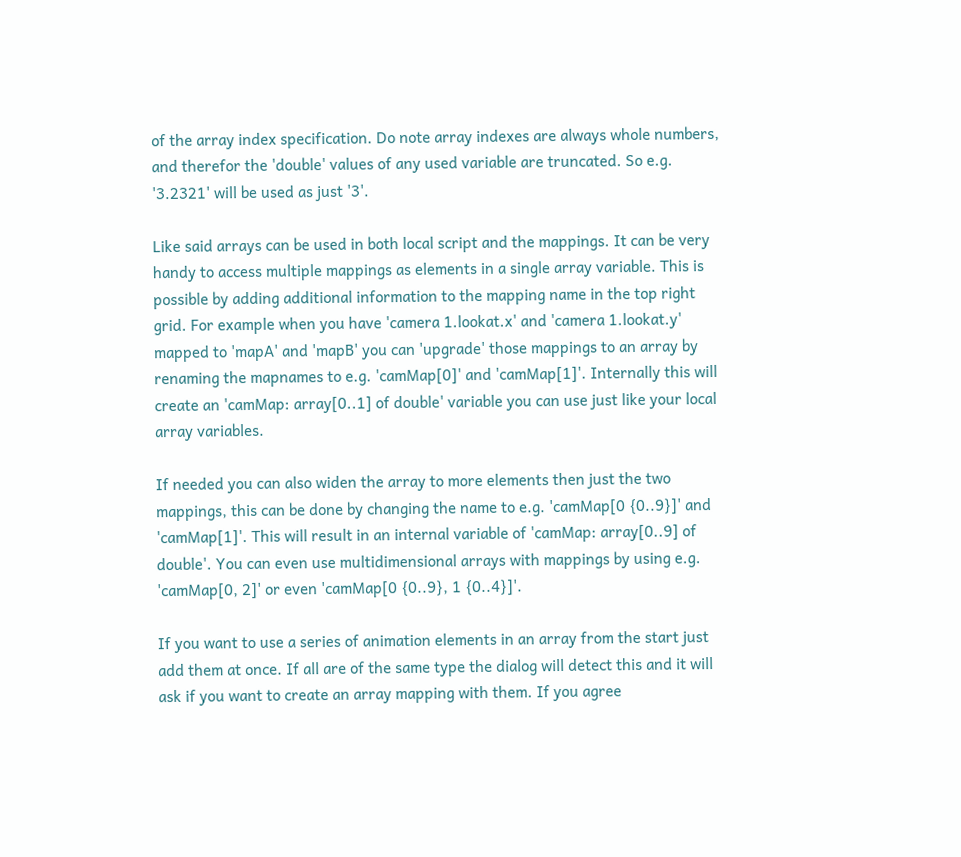of the array index specification. Do note array indexes are always whole numbers, and therefor the 'double' values of any used variable are truncated. So e.g. '3.2321' will be used as just '3'.

Like said arrays can be used in both local script and the mappings. It can be very handy to access multiple mappings as elements in a single array variable. This is possible by adding additional information to the mapping name in the top right grid. For example when you have 'camera 1.lookat.x' and 'camera 1.lookat.y' mapped to 'mapA' and 'mapB' you can 'upgrade' those mappings to an array by renaming the mapnames to e.g. 'camMap[0]' and 'camMap[1]'. Internally this will create an 'camMap: array[0..1] of double' variable you can use just like your local array variables.

If needed you can also widen the array to more elements then just the two mappings, this can be done by changing the name to e.g. 'camMap[0 {0..9}]' and 'camMap[1]'. This will result in an internal variable of 'camMap: array[0..9] of double'. You can even use multidimensional arrays with mappings by using e.g. 'camMap[0, 2]' or even 'camMap[0 {0..9}, 1 {0..4}]'.

If you want to use a series of animation elements in an array from the start just add them at once. If all are of the same type the dialog will detect this and it will ask if you want to create an array mapping with them. If you agree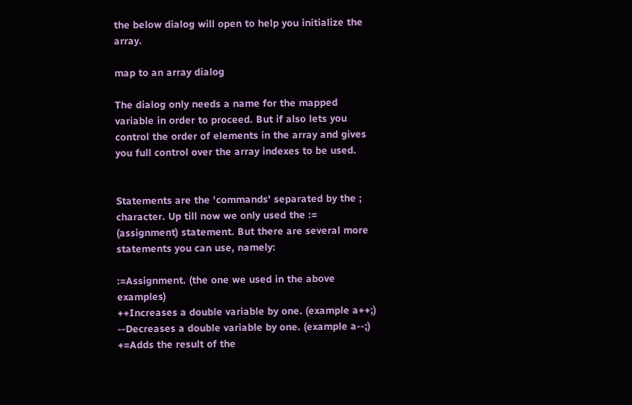the below dialog will open to help you initialize the array.

map to an array dialog

The dialog only needs a name for the mapped variable in order to proceed. But if also lets you control the order of elements in the array and gives you full control over the array indexes to be used.


Statements are the 'commands' separated by the ; character. Up till now we only used the := (assignment) statement. But there are several more statements you can use, namely:

:=Assignment. (the one we used in the above examples)
++Increases a double variable by one. (example a++;)
--Decreases a double variable by one. (example a--;)
+=Adds the result of the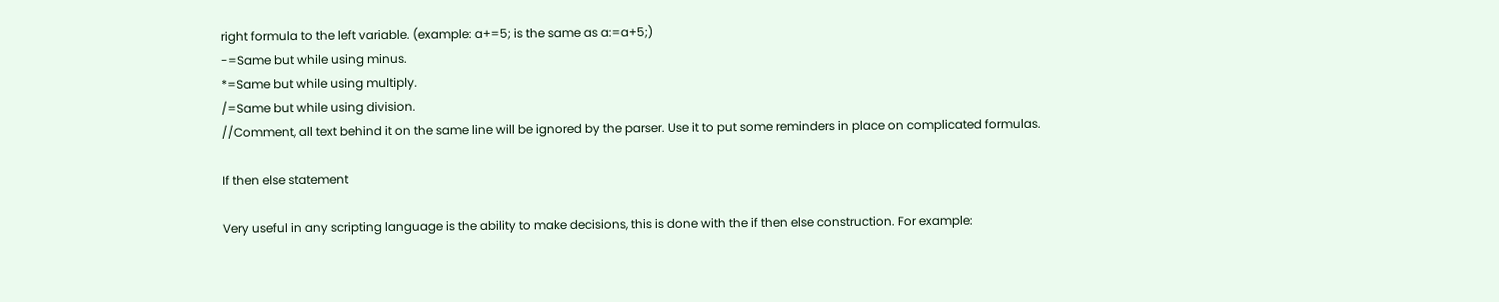right formula to the left variable. (example: a+=5; is the same as a:=a+5;)
-=Same but while using minus.
*=Same but while using multiply.
/=Same but while using division.
//Comment, all text behind it on the same line will be ignored by the parser. Use it to put some reminders in place on complicated formulas.

If then else statement

Very useful in any scripting language is the ability to make decisions, this is done with the if then else construction. For example: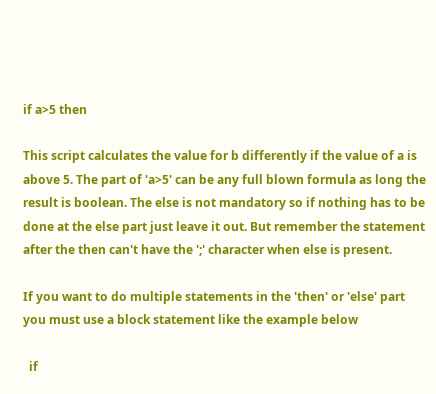if a>5 then

This script calculates the value for b differently if the value of a is above 5. The part of 'a>5' can be any full blown formula as long the result is boolean. The else is not mandatory so if nothing has to be done at the else part just leave it out. But remember the statement after the then can't have the ';' character when else is present.

If you want to do multiple statements in the 'then' or 'else' part you must use a block statement like the example below

  if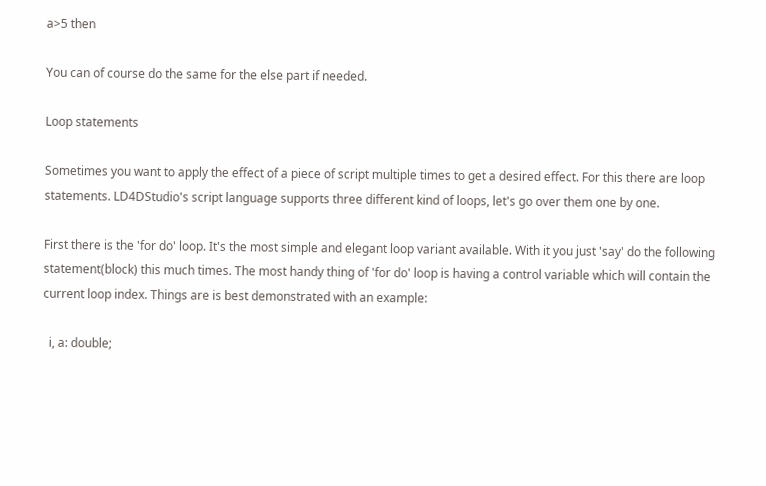a>5 then

You can of course do the same for the else part if needed.

Loop statements

Sometimes you want to apply the effect of a piece of script multiple times to get a desired effect. For this there are loop statements. LD4DStudio's script language supports three different kind of loops, let's go over them one by one.

First there is the 'for do' loop. It's the most simple and elegant loop variant available. With it you just 'say' do the following statement(block) this much times. The most handy thing of 'for do' loop is having a control variable which will contain the current loop index. Things are is best demonstrated with an example:

  i, a: double;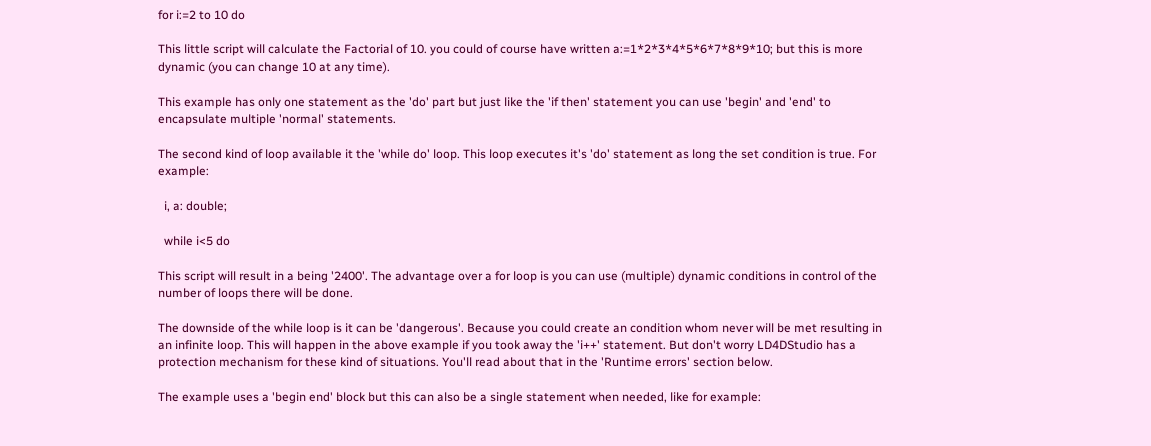for i:=2 to 10 do

This little script will calculate the Factorial of 10. you could of course have written a:=1*2*3*4*5*6*7*8*9*10; but this is more dynamic (you can change 10 at any time).

This example has only one statement as the 'do' part but just like the 'if then' statement you can use 'begin' and 'end' to encapsulate multiple 'normal' statements.

The second kind of loop available it the 'while do' loop. This loop executes it's 'do' statement as long the set condition is true. For example:

  i, a: double;

  while i<5 do

This script will result in a being '2400'. The advantage over a for loop is you can use (multiple) dynamic conditions in control of the number of loops there will be done.

The downside of the while loop is it can be 'dangerous'. Because you could create an condition whom never will be met resulting in an infinite loop. This will happen in the above example if you took away the 'i++' statement. But don't worry LD4DStudio has a protection mechanism for these kind of situations. You'll read about that in the 'Runtime errors' section below.

The example uses a 'begin end' block but this can also be a single statement when needed, like for example: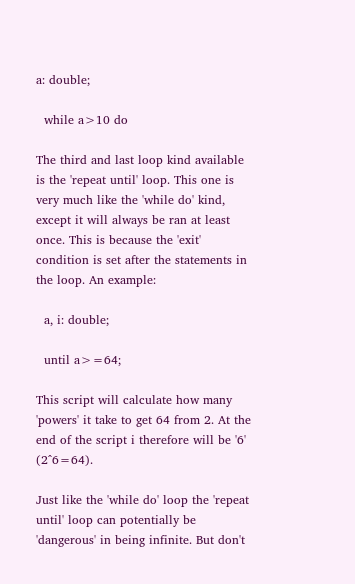a: double;

  while a>10 do

The third and last loop kind available is the 'repeat until' loop. This one is very much like the 'while do' kind, except it will always be ran at least once. This is because the 'exit' condition is set after the statements in the loop. An example:

  a, i: double;

  until a>=64;

This script will calculate how many 'powers' it take to get 64 from 2. At the end of the script i therefore will be '6' (2^6=64).

Just like the 'while do' loop the 'repeat until' loop can potentially be 'dangerous' in being infinite. But don't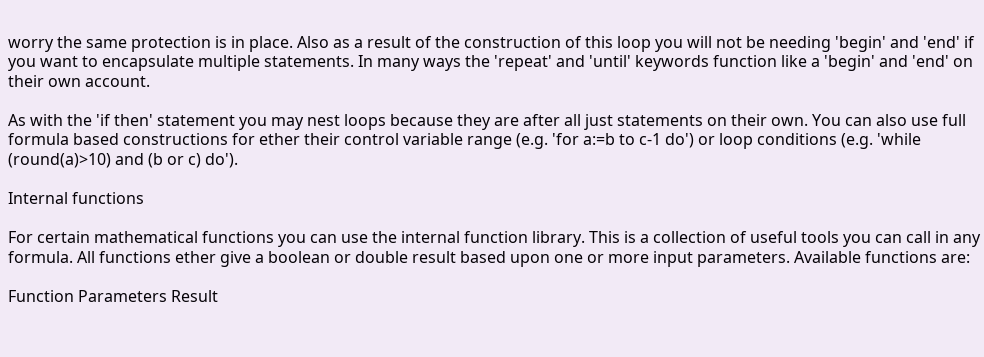worry the same protection is in place. Also as a result of the construction of this loop you will not be needing 'begin' and 'end' if you want to encapsulate multiple statements. In many ways the 'repeat' and 'until' keywords function like a 'begin' and 'end' on their own account.

As with the 'if then' statement you may nest loops because they are after all just statements on their own. You can also use full formula based constructions for ether their control variable range (e.g. 'for a:=b to c-1 do') or loop conditions (e.g. 'while (round(a)>10) and (b or c) do').

Internal functions

For certain mathematical functions you can use the internal function library. This is a collection of useful tools you can call in any formula. All functions ether give a boolean or double result based upon one or more input parameters. Available functions are:

Function Parameters Result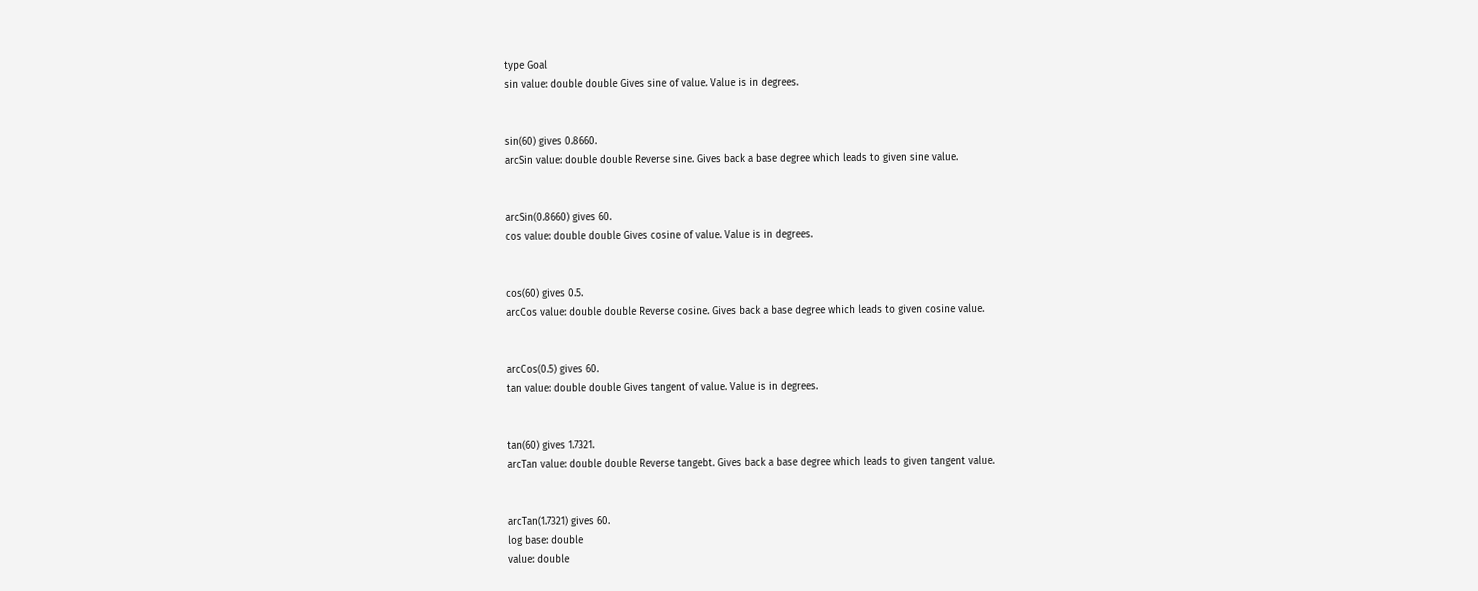type Goal
sin value: double double Gives sine of value. Value is in degrees.


sin(60) gives 0.8660.
arcSin value: double double Reverse sine. Gives back a base degree which leads to given sine value.


arcSin(0.8660) gives 60.
cos value: double double Gives cosine of value. Value is in degrees.


cos(60) gives 0.5.
arcCos value: double double Reverse cosine. Gives back a base degree which leads to given cosine value.


arcCos(0.5) gives 60.
tan value: double double Gives tangent of value. Value is in degrees.


tan(60) gives 1.7321.
arcTan value: double double Reverse tangebt. Gives back a base degree which leads to given tangent value.


arcTan(1.7321) gives 60.
log base: double
value: double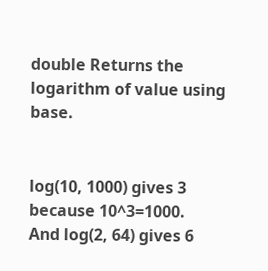double Returns the logarithm of value using base.


log(10, 1000) gives 3 because 10^3=1000.
And log(2, 64) gives 6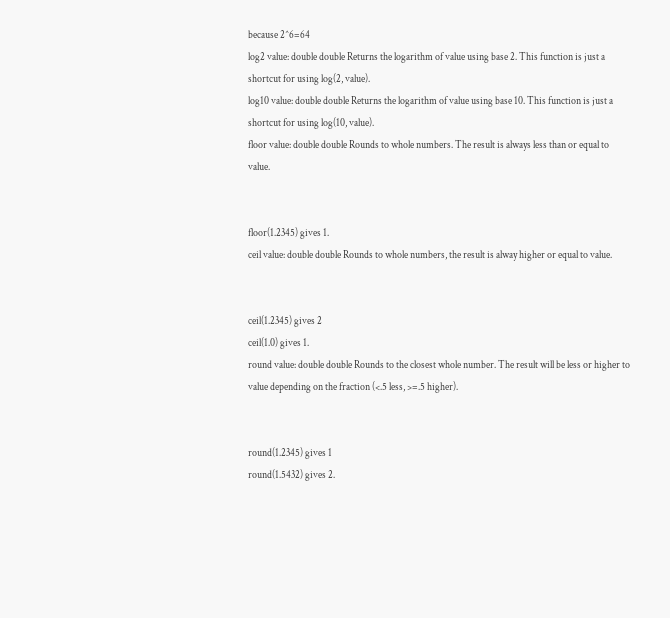because 2^6=64
log2 value: double double Returns the logarithm of value using base 2. This function is just a shortcut for using log(2, value).
log10 value: double double Returns the logarithm of value using base 10. This function is just a shortcut for using log(10, value).
floor value: double double Rounds to whole numbers. The result is always less than or equal to value.


floor(1.2345) gives 1.
ceil value: double double Rounds to whole numbers, the result is alway higher or equal to value.


ceil(1.2345) gives 2
ceil(1.0) gives 1.
round value: double double Rounds to the closest whole number. The result will be less or higher to value depending on the fraction (<.5 less, >=.5 higher).


round(1.2345) gives 1
round(1.5432) gives 2.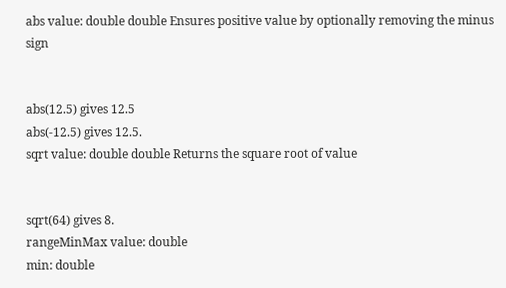abs value: double double Ensures positive value by optionally removing the minus sign


abs(12.5) gives 12.5
abs(-12.5) gives 12.5.
sqrt value: double double Returns the square root of value


sqrt(64) gives 8.
rangeMinMax value: double
min: double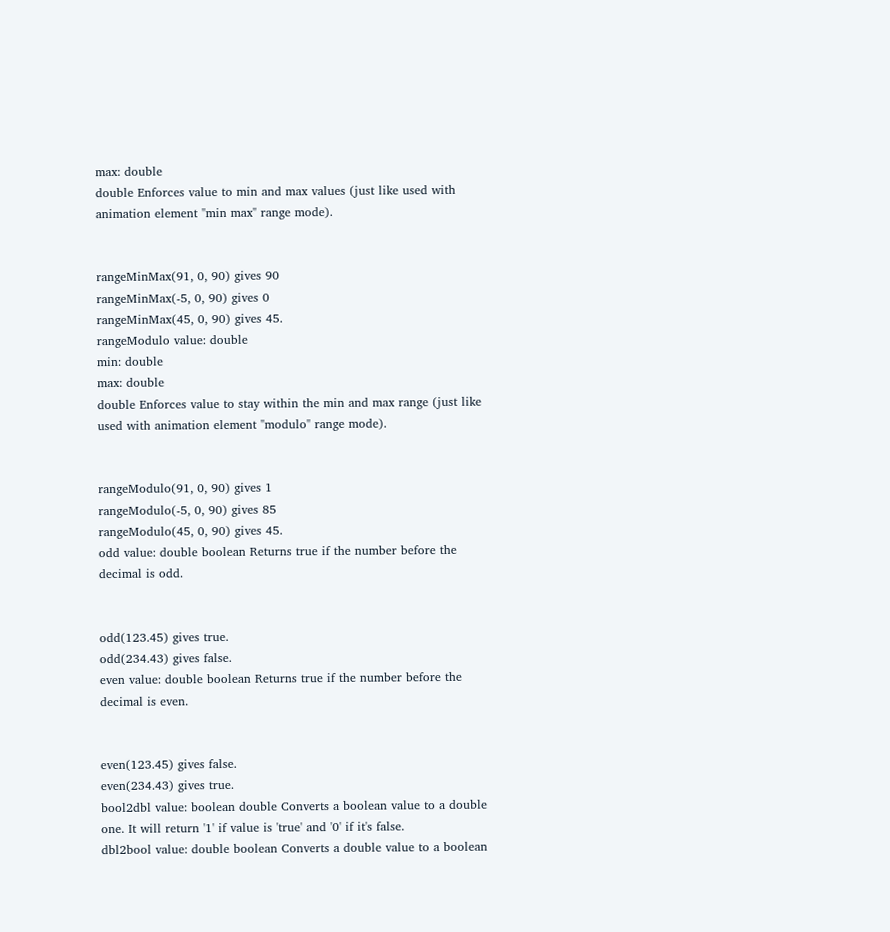max: double
double Enforces value to min and max values (just like used with animation element "min max" range mode).


rangeMinMax(91, 0, 90) gives 90
rangeMinMax(-5, 0, 90) gives 0
rangeMinMax(45, 0, 90) gives 45.
rangeModulo value: double
min: double
max: double
double Enforces value to stay within the min and max range (just like used with animation element "modulo" range mode).


rangeModulo(91, 0, 90) gives 1
rangeModulo(-5, 0, 90) gives 85
rangeModulo(45, 0, 90) gives 45.
odd value: double boolean Returns true if the number before the decimal is odd.


odd(123.45) gives true.
odd(234.43) gives false.
even value: double boolean Returns true if the number before the decimal is even.


even(123.45) gives false.
even(234.43) gives true.
bool2dbl value: boolean double Converts a boolean value to a double one. It will return '1' if value is 'true' and '0' if it's false.
dbl2bool value: double boolean Converts a double value to a boolean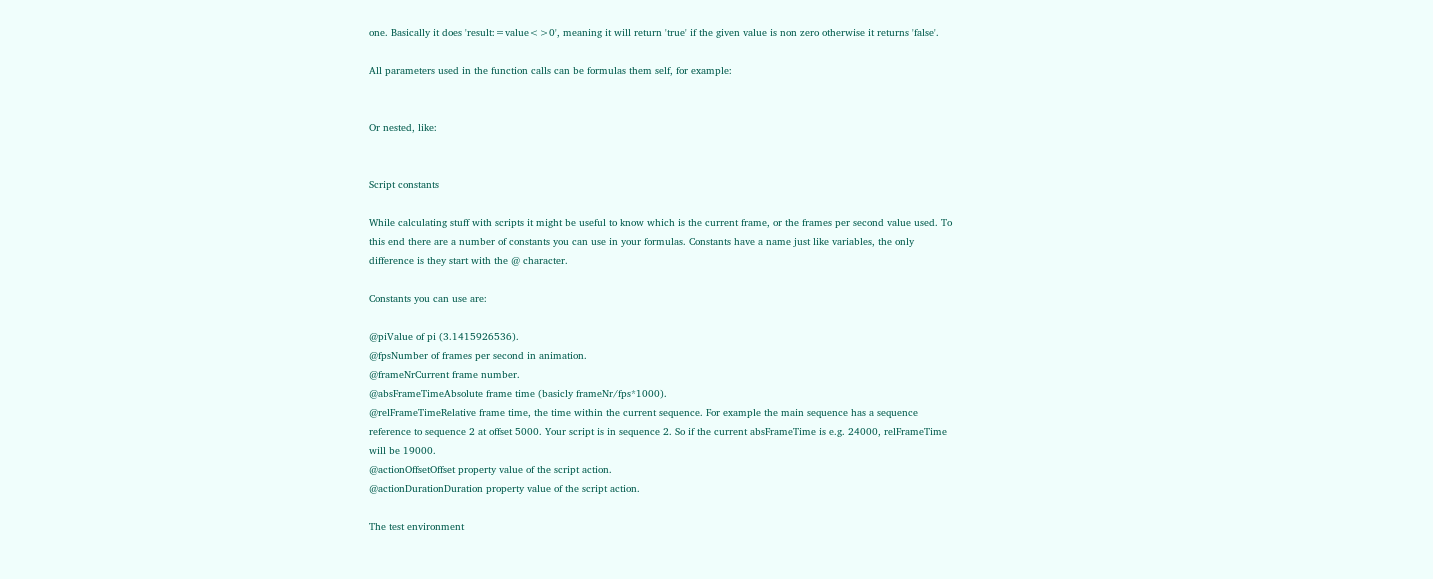one. Basically it does 'result:=value<>0', meaning it will return 'true' if the given value is non zero otherwise it returns 'false'.

All parameters used in the function calls can be formulas them self, for example:


Or nested, like:


Script constants

While calculating stuff with scripts it might be useful to know which is the current frame, or the frames per second value used. To this end there are a number of constants you can use in your formulas. Constants have a name just like variables, the only difference is they start with the @ character.

Constants you can use are:

@piValue of pi (3.1415926536).
@fpsNumber of frames per second in animation.
@frameNrCurrent frame number.
@absFrameTimeAbsolute frame time (basicly frameNr/fps*1000).
@relFrameTimeRelative frame time, the time within the current sequence. For example the main sequence has a sequence reference to sequence 2 at offset 5000. Your script is in sequence 2. So if the current absFrameTime is e.g. 24000, relFrameTime will be 19000.
@actionOffsetOffset property value of the script action.
@actionDurationDuration property value of the script action.

The test environment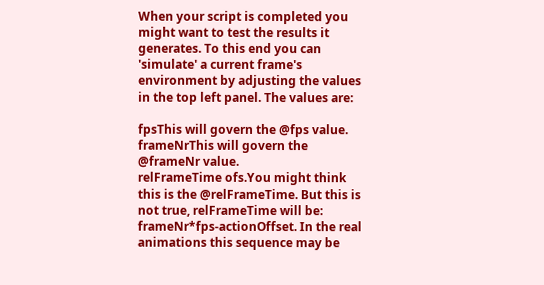When your script is completed you might want to test the results it generates. To this end you can 'simulate' a current frame's environment by adjusting the values in the top left panel. The values are:

fpsThis will govern the @fps value.
frameNrThis will govern the @frameNr value.
relFrameTime ofs.You might think this is the @relFrameTime. But this is not true, relFrameTime will be: frameNr*fps-actionOffset. In the real animations this sequence may be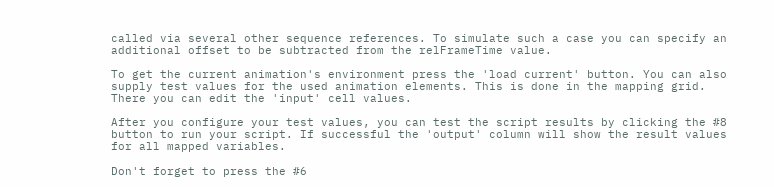called via several other sequence references. To simulate such a case you can specify an additional offset to be subtracted from the relFrameTime value.

To get the current animation's environment press the 'load current' button. You can also supply test values for the used animation elements. This is done in the mapping grid. There you can edit the 'input' cell values.

After you configure your test values, you can test the script results by clicking the #8 button to run your script. If successful the 'output' column will show the result values for all mapped variables.

Don't forget to press the #6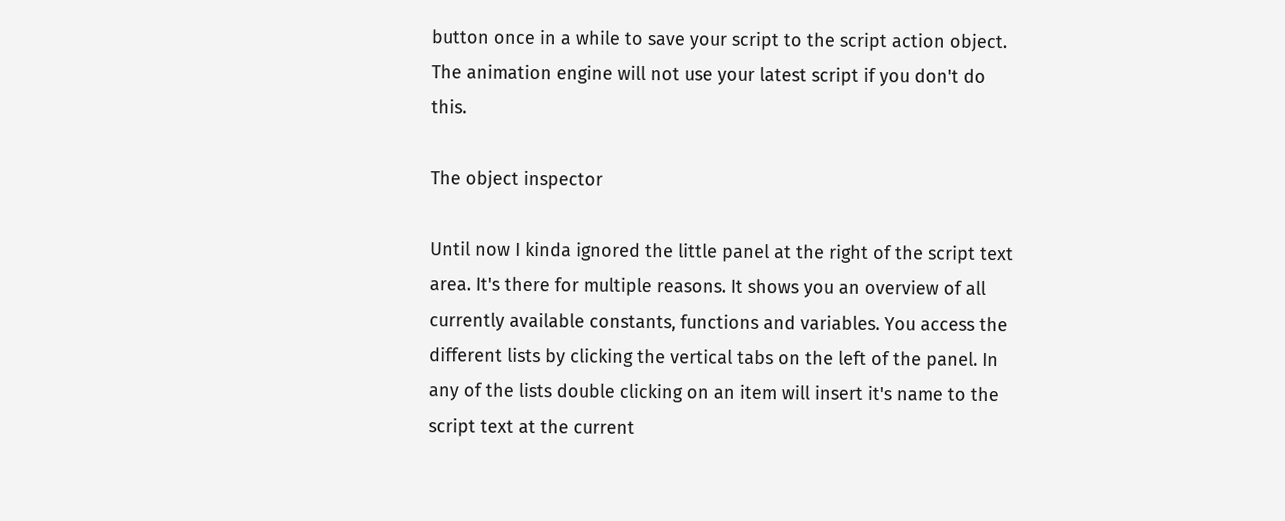button once in a while to save your script to the script action object. The animation engine will not use your latest script if you don't do this.

The object inspector

Until now I kinda ignored the little panel at the right of the script text area. It's there for multiple reasons. It shows you an overview of all currently available constants, functions and variables. You access the different lists by clicking the vertical tabs on the left of the panel. In any of the lists double clicking on an item will insert it's name to the script text at the current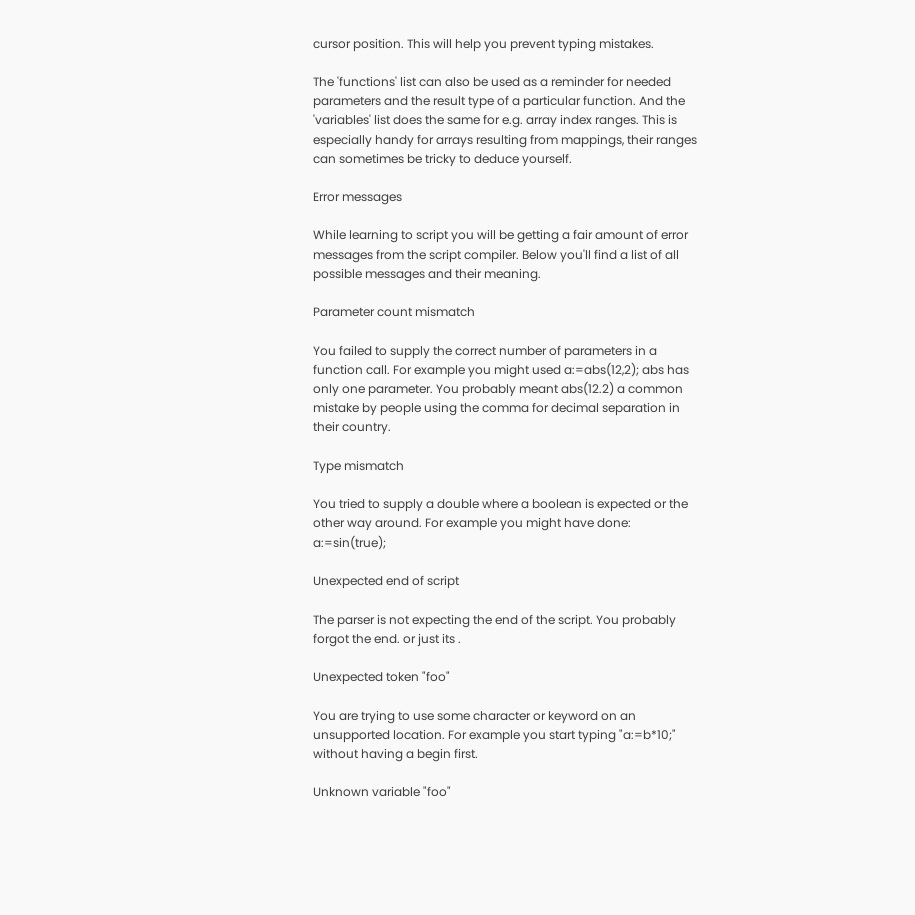cursor position. This will help you prevent typing mistakes.

The 'functions' list can also be used as a reminder for needed parameters and the result type of a particular function. And the 'variables' list does the same for e.g. array index ranges. This is especially handy for arrays resulting from mappings, their ranges can sometimes be tricky to deduce yourself.

Error messages

While learning to script you will be getting a fair amount of error messages from the script compiler. Below you'll find a list of all possible messages and their meaning.

Parameter count mismatch

You failed to supply the correct number of parameters in a function call. For example you might used a:=abs(12,2); abs has only one parameter. You probably meant abs(12.2) a common mistake by people using the comma for decimal separation in their country.

Type mismatch

You tried to supply a double where a boolean is expected or the other way around. For example you might have done: a:=sin(true);

Unexpected end of script

The parser is not expecting the end of the script. You probably forgot the end. or just its .

Unexpected token "foo"

You are trying to use some character or keyword on an unsupported location. For example you start typing "a:=b*10;" without having a begin first.

Unknown variable "foo"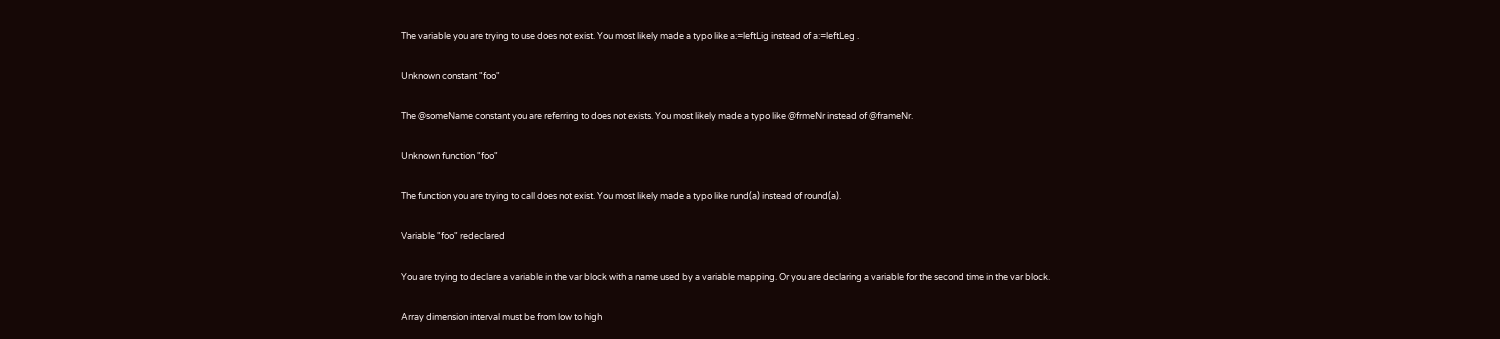The variable you are trying to use does not exist. You most likely made a typo like a:=leftLig instead of a:=leftLeg .

Unknown constant "foo"

The @someName constant you are referring to does not exists. You most likely made a typo like @frmeNr instead of @frameNr.

Unknown function "foo"

The function you are trying to call does not exist. You most likely made a typo like rund(a) instead of round(a).

Variable "foo" redeclared

You are trying to declare a variable in the var block with a name used by a variable mapping. Or you are declaring a variable for the second time in the var block.

Array dimension interval must be from low to high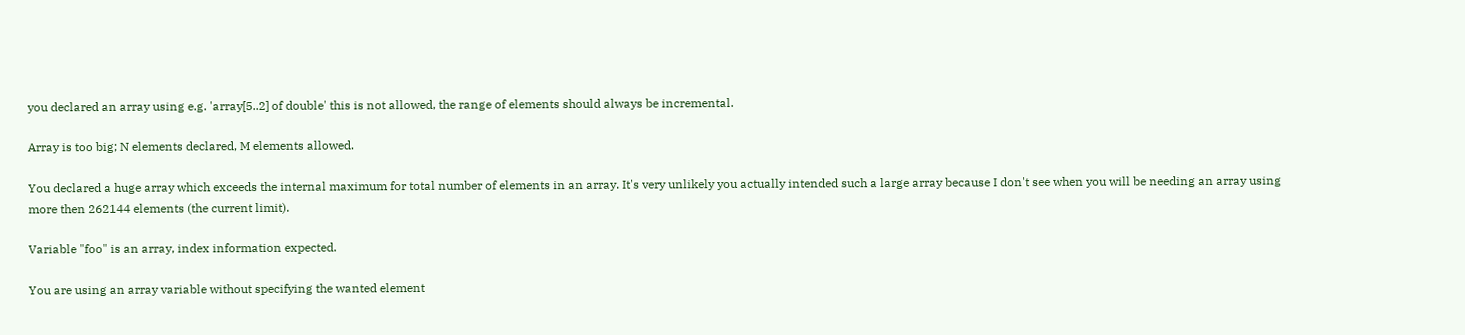you declared an array using e.g. 'array[5..2] of double' this is not allowed, the range of elements should always be incremental.

Array is too big; N elements declared, M elements allowed.

You declared a huge array which exceeds the internal maximum for total number of elements in an array. It's very unlikely you actually intended such a large array because I don't see when you will be needing an array using more then 262144 elements (the current limit).

Variable "foo" is an array, index information expected.

You are using an array variable without specifying the wanted element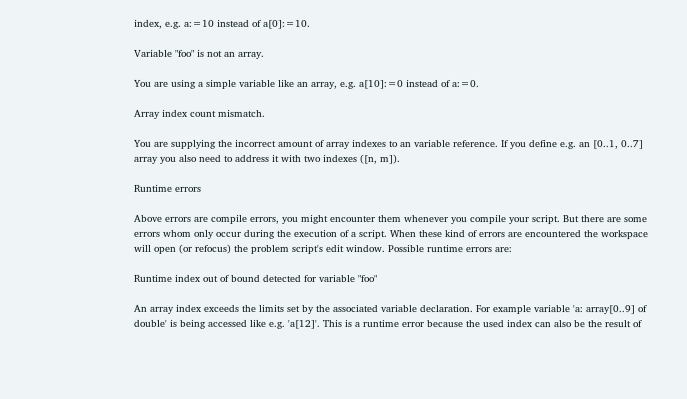index, e.g. a:=10 instead of a[0]:=10.

Variable "foo" is not an array.

You are using a simple variable like an array, e.g. a[10]:=0 instead of a:=0.

Array index count mismatch.

You are supplying the incorrect amount of array indexes to an variable reference. If you define e.g. an [0..1, 0..7] array you also need to address it with two indexes ([n, m]).

Runtime errors

Above errors are compile errors, you might encounter them whenever you compile your script. But there are some errors whom only occur during the execution of a script. When these kind of errors are encountered the workspace will open (or refocus) the problem script's edit window. Possible runtime errors are:

Runtime index out of bound detected for variable "foo"

An array index exceeds the limits set by the associated variable declaration. For example variable 'a: array[0..9] of double' is being accessed like e.g. 'a[12]'. This is a runtime error because the used index can also be the result of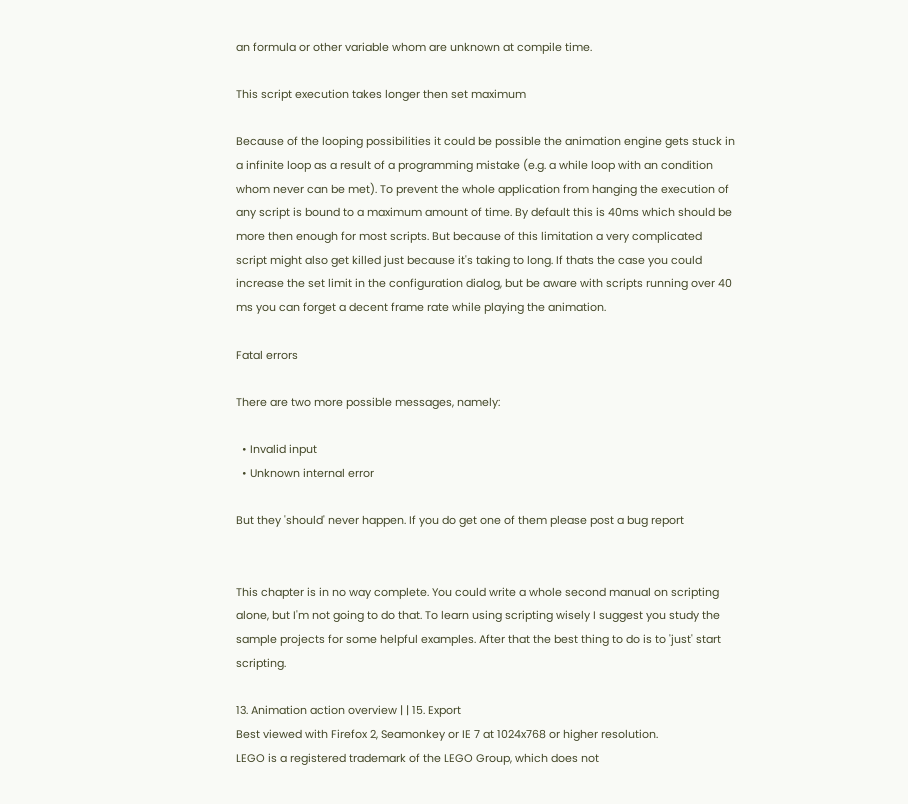an formula or other variable whom are unknown at compile time.

This script execution takes longer then set maximum

Because of the looping possibilities it could be possible the animation engine gets stuck in a infinite loop as a result of a programming mistake (e.g. a while loop with an condition whom never can be met). To prevent the whole application from hanging the execution of any script is bound to a maximum amount of time. By default this is 40ms which should be more then enough for most scripts. But because of this limitation a very complicated script might also get killed just because it's taking to long. If thats the case you could increase the set limit in the configuration dialog, but be aware with scripts running over 40 ms you can forget a decent frame rate while playing the animation.

Fatal errors

There are two more possible messages, namely:

  • Invalid input
  • Unknown internal error

But they 'should' never happen. If you do get one of them please post a bug report


This chapter is in no way complete. You could write a whole second manual on scripting alone, but I'm not going to do that. To learn using scripting wisely I suggest you study the sample projects for some helpful examples. After that the best thing to do is to 'just' start scripting.

13. Animation action overview | | 15. Export
Best viewed with Firefox 2, Seamonkey or IE 7 at 1024x768 or higher resolution.
LEGO is a registered trademark of the LEGO Group, which does not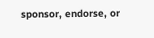sponsor, endorse, or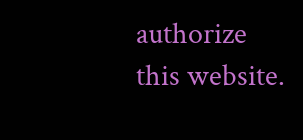authorize this website.